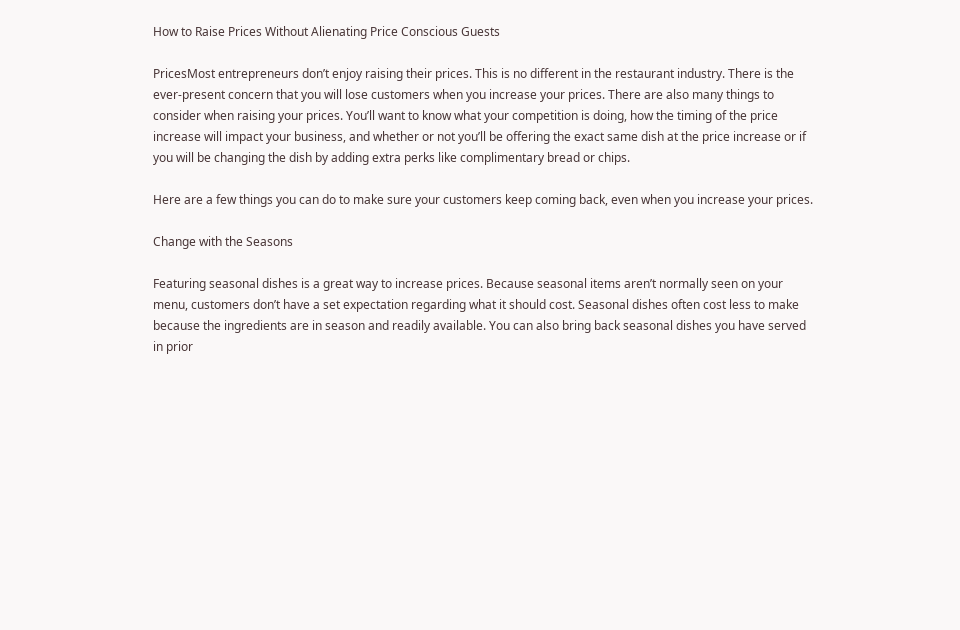How to Raise Prices Without Alienating Price Conscious Guests

PricesMost entrepreneurs don’t enjoy raising their prices. This is no different in the restaurant industry. There is the ever-present concern that you will lose customers when you increase your prices. There are also many things to consider when raising your prices. You’ll want to know what your competition is doing, how the timing of the price increase will impact your business, and whether or not you’ll be offering the exact same dish at the price increase or if you will be changing the dish by adding extra perks like complimentary bread or chips.

Here are a few things you can do to make sure your customers keep coming back, even when you increase your prices.

Change with the Seasons

Featuring seasonal dishes is a great way to increase prices. Because seasonal items aren’t normally seen on your menu, customers don’t have a set expectation regarding what it should cost. Seasonal dishes often cost less to make because the ingredients are in season and readily available. You can also bring back seasonal dishes you have served in prior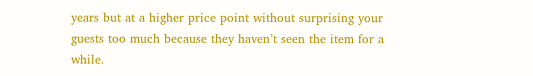years but at a higher price point without surprising your guests too much because they haven’t seen the item for a while.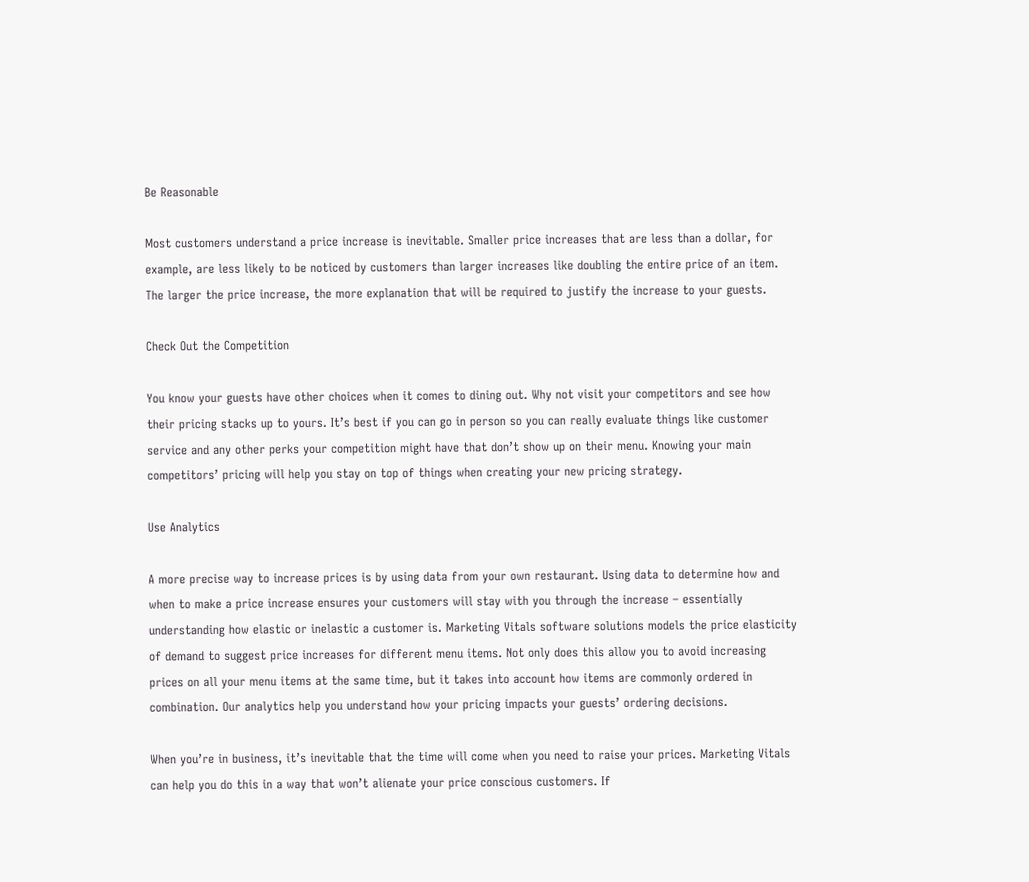Be Reasonable

Most customers understand a price increase is inevitable. Smaller price increases that are less than a dollar, for example, are less likely to be noticed by customers than larger increases like doubling the entire price of an item. The larger the price increase, the more explanation that will be required to justify the increase to your guests.

Check Out the Competition

You know your guests have other choices when it comes to dining out. Why not visit your competitors and see how their pricing stacks up to yours. It’s best if you can go in person so you can really evaluate things like customer service and any other perks your competition might have that don’t show up on their menu. Knowing your main competitors’ pricing will help you stay on top of things when creating your new pricing strategy.

Use Analytics

A more precise way to increase prices is by using data from your own restaurant. Using data to determine how and when to make a price increase ensures your customers will stay with you through the increase – essentially understanding how elastic or inelastic a customer is. Marketing Vitals software solutions models the price elasticity of demand to suggest price increases for different menu items. Not only does this allow you to avoid increasing prices on all your menu items at the same time, but it takes into account how items are commonly ordered in combination. Our analytics help you understand how your pricing impacts your guests’ ordering decisions.

When you’re in business, it’s inevitable that the time will come when you need to raise your prices. Marketing Vitals can help you do this in a way that won’t alienate your price conscious customers. If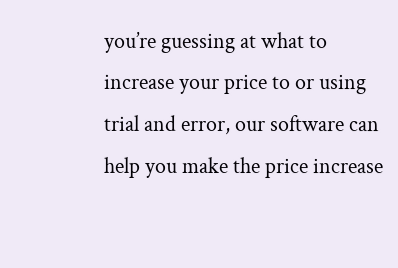you’re guessing at what to increase your price to or using trial and error, our software can help you make the price increase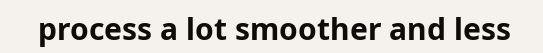process a lot smoother and less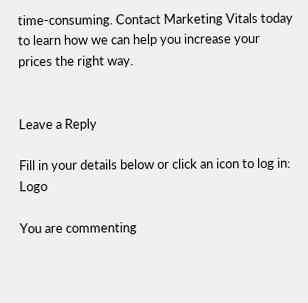time-consuming. Contact Marketing Vitals today to learn how we can help you increase your prices the right way.


Leave a Reply

Fill in your details below or click an icon to log in: Logo

You are commenting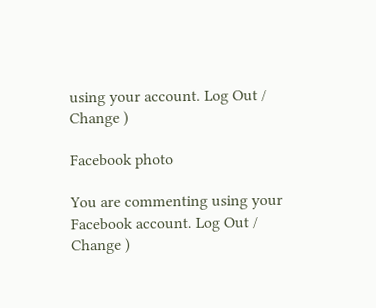using your account. Log Out /  Change )

Facebook photo

You are commenting using your Facebook account. Log Out /  Change )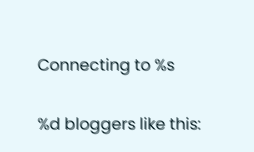Connecting to %s

%d bloggers like this: